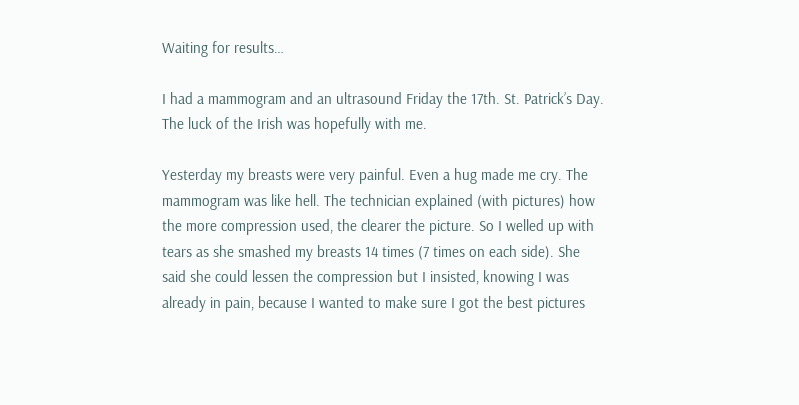Waiting for results…

I had a mammogram and an ultrasound Friday the 17th. St. Patrick’s Day. The luck of the Irish was hopefully with me.

Yesterday my breasts were very painful. Even a hug made me cry. The mammogram was like hell. The technician explained (with pictures) how the more compression used, the clearer the picture. So I welled up with tears as she smashed my breasts 14 times (7 times on each side). She said she could lessen the compression but I insisted, knowing I was already in pain, because I wanted to make sure I got the best pictures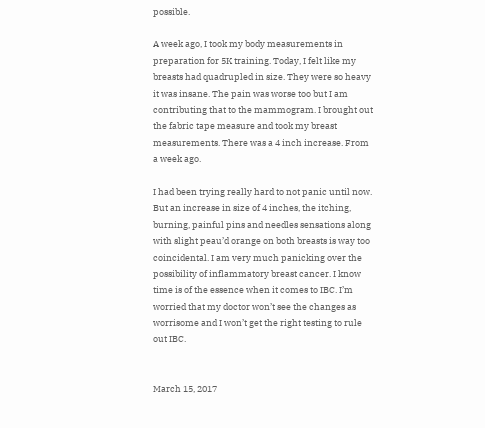possible.

A week ago, I took my body measurements in preparation for 5K training. Today, I felt like my breasts had quadrupled in size. They were so heavy it was insane. The pain was worse too but I am contributing that to the mammogram. I brought out the fabric tape measure and took my breast measurements. There was a 4 inch increase. From a week ago.

I had been trying really hard to not panic until now. But an increase in size of 4 inches, the itching, burning, painful pins and needles sensations along with slight peau’d orange on both breasts is way too coincidental. I am very much panicking over the possibility of inflammatory breast cancer. I know time is of the essence when it comes to IBC. I’m worried that my doctor won’t see the changes as worrisome and I won’t get the right testing to rule out IBC.


March 15, 2017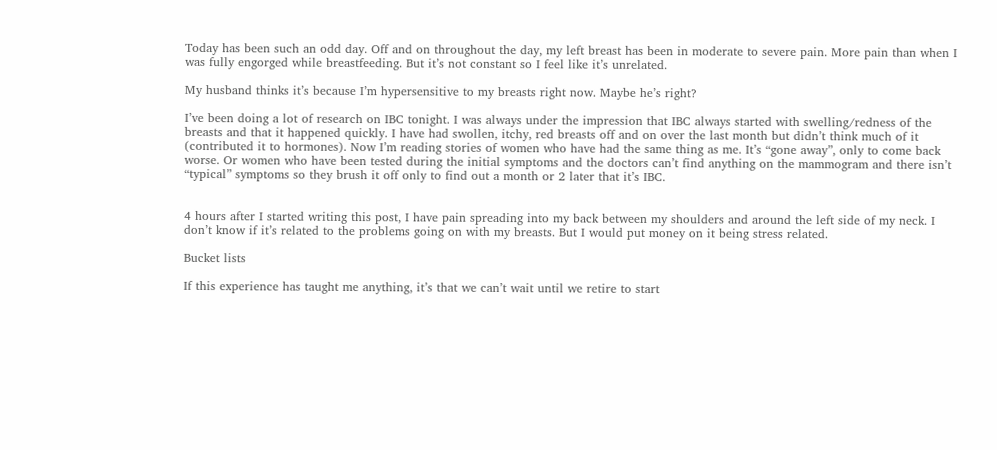Today has been such an odd day. Off and on throughout the day, my left breast has been in moderate to severe pain. More pain than when I was fully engorged while breastfeeding. But it’s not constant so I feel like it’s unrelated.

My husband thinks it’s because I’m hypersensitive to my breasts right now. Maybe he’s right?

I’ve been doing a lot of research on IBC tonight. I was always under the impression that IBC always started with swelling/redness of the breasts and that it happened quickly. I have had swollen, itchy, red breasts off and on over the last month but didn’t think much of it (contributed it to hormones). Now I’m reading stories of women who have had the same thing as me. It’s “gone away”, only to come back worse. Or women who have been tested during the initial symptoms and the doctors can’t find anything on the mammogram and there isn’t “typical” symptoms so they brush it off only to find out a month or 2 later that it’s IBC.


4 hours after I started writing this post, I have pain spreading into my back between my shoulders and around the left side of my neck. I don’t know if it’s related to the problems going on with my breasts. But I would put money on it being stress related.

Bucket lists

If this experience has taught me anything, it’s that we can’t wait until we retire to start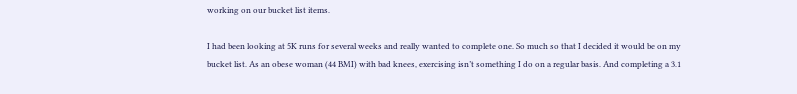working on our bucket list items.

I had been looking at 5K runs for several weeks and really wanted to complete one. So much so that I decided it would be on my bucket list. As an obese woman (44 BMI) with bad knees, exercising isn’t something I do on a regular basis. And completing a 3.1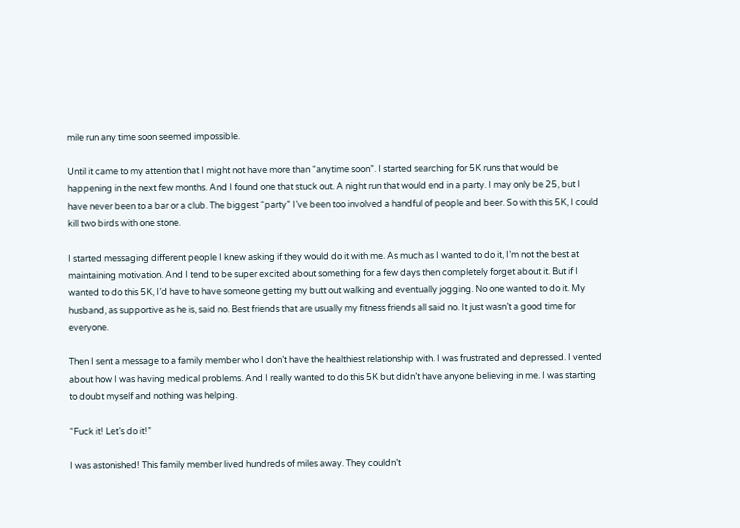mile run any time soon seemed impossible.

Until it came to my attention that I might not have more than “anytime soon”. I started searching for 5K runs that would be happening in the next few months. And I found one that stuck out. A night run that would end in a party. I may only be 25, but I have never been to a bar or a club. The biggest “party” I’ve been too involved a handful of people and beer. So with this 5K, I could kill two birds with one stone.

I started messaging different people I knew asking if they would do it with me. As much as I wanted to do it, I’m not the best at maintaining motivation. And I tend to be super excited about something for a few days then completely forget about it. But if I wanted to do this 5K, I’d have to have someone getting my butt out walking and eventually jogging. No one wanted to do it. My husband, as supportive as he is, said no. Best friends that are usually my fitness friends all said no. It just wasn’t a good time for everyone.

Then I sent a message to a family member who I don’t have the healthiest relationship with. I was frustrated and depressed. I vented about how I was having medical problems. And I really wanted to do this 5K but didn’t have anyone believing in me. I was starting to doubt myself and nothing was helping.

“Fuck it! Let’s do it!”

I was astonished! This family member lived hundreds of miles away. They couldn’t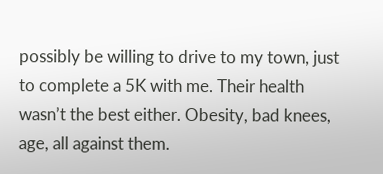possibly be willing to drive to my town, just to complete a 5K with me. Their health wasn’t the best either. Obesity, bad knees, age, all against them.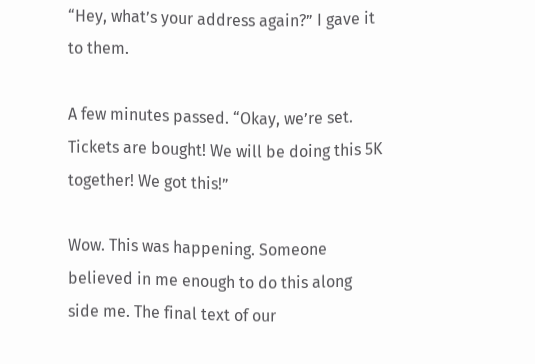“Hey, what’s your address again?” I gave it to them.

A few minutes passed. “Okay, we’re set. Tickets are bought! We will be doing this 5K together! We got this!”

Wow. This was happening. Someone believed in me enough to do this along side me. The final text of our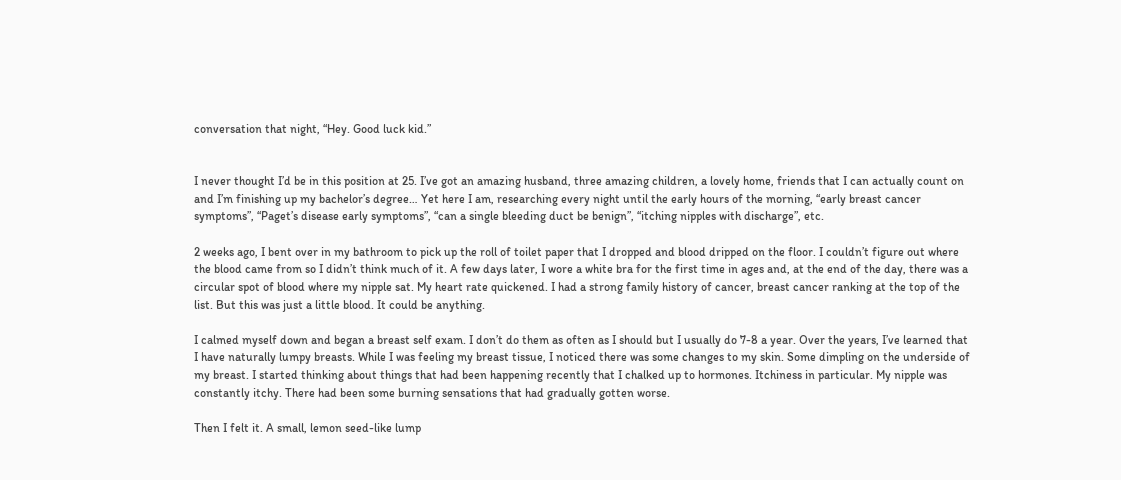conversation that night, “Hey. Good luck kid.”


I never thought I’d be in this position at 25. I’ve got an amazing husband, three amazing children, a lovely home, friends that I can actually count on and I’m finishing up my bachelor’s degree… Yet here I am, researching every night until the early hours of the morning, “early breast cancer symptoms”, “Paget’s disease early symptoms”, “can a single bleeding duct be benign”, “itching nipples with discharge”, etc.

2 weeks ago, I bent over in my bathroom to pick up the roll of toilet paper that I dropped and blood dripped on the floor. I couldn’t figure out where the blood came from so I didn’t think much of it. A few days later, I wore a white bra for the first time in ages and, at the end of the day, there was a circular spot of blood where my nipple sat. My heart rate quickened. I had a strong family history of cancer, breast cancer ranking at the top of the list. But this was just a little blood. It could be anything.

I calmed myself down and began a breast self exam. I don’t do them as often as I should but I usually do 7-8 a year. Over the years, I’ve learned that I have naturally lumpy breasts. While I was feeling my breast tissue, I noticed there was some changes to my skin. Some dimpling on the underside of my breast. I started thinking about things that had been happening recently that I chalked up to hormones. Itchiness in particular. My nipple was constantly itchy. There had been some burning sensations that had gradually gotten worse.

Then I felt it. A small, lemon seed-like lump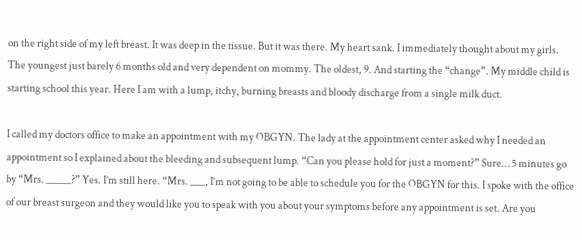on the right side of my left breast. It was deep in the tissue. But it was there. My heart sank. I immediately thought about my girls. The youngest just barely 6 months old and very dependent on mommy. The oldest, 9. And starting the “change”. My middle child is starting school this year. Here I am with a lump, itchy, burning breasts and bloody discharge from a single milk duct.

I called my doctors office to make an appointment with my OBGYN. The lady at the appointment center asked why I needed an appointment so I explained about the bleeding and subsequent lump. “Can you please hold for just a moment?” Sure… 5 minutes go by “Mrs. _____?” Yes. I’m still here. “Mrs. ___, I’m not going to be able to schedule you for the OBGYN for this. I spoke with the office of our breast surgeon and they would like you to speak with you about your symptoms before any appointment is set. Are you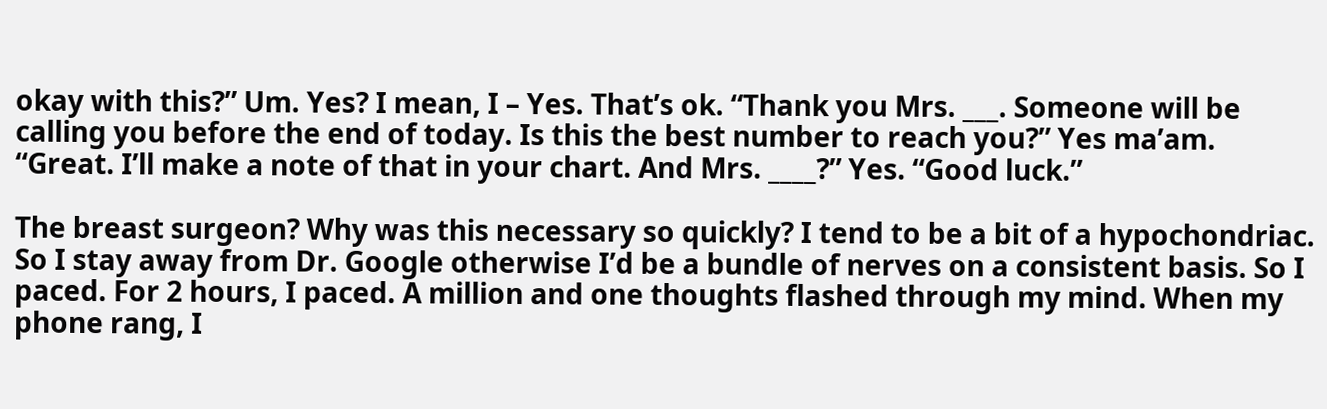okay with this?” Um. Yes? I mean, I – Yes. That’s ok. “Thank you Mrs. ___. Someone will be calling you before the end of today. Is this the best number to reach you?” Yes ma’am. “Great. I’ll make a note of that in your chart. And Mrs. ____?” Yes. “Good luck.”

The breast surgeon? Why was this necessary so quickly? I tend to be a bit of a hypochondriac. So I stay away from Dr. Google otherwise I’d be a bundle of nerves on a consistent basis. So I paced. For 2 hours, I paced. A million and one thoughts flashed through my mind. When my phone rang, I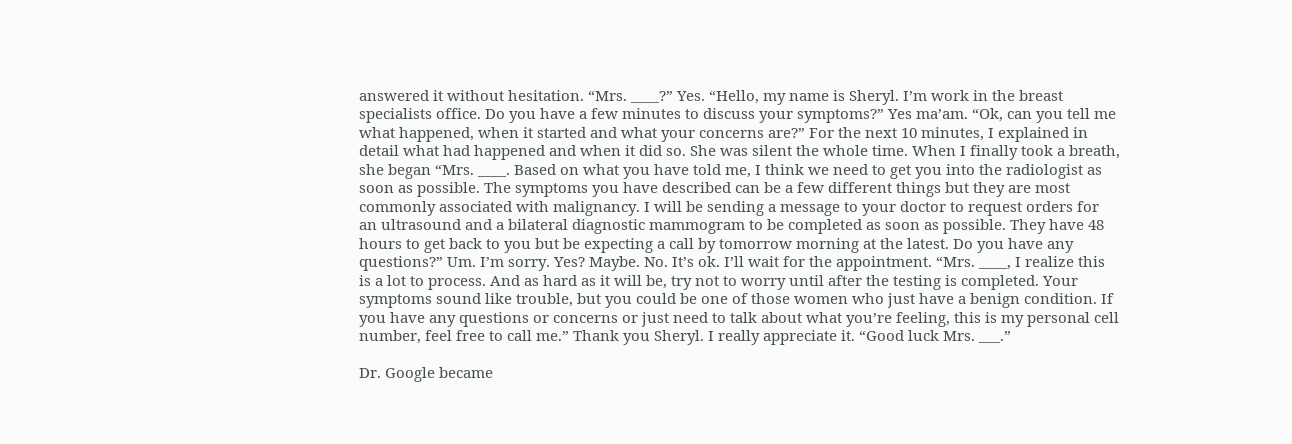answered it without hesitation. “Mrs. ____?” Yes. “Hello, my name is Sheryl. I’m work in the breast specialists office. Do you have a few minutes to discuss your symptoms?” Yes ma’am. “Ok, can you tell me what happened, when it started and what your concerns are?” For the next 10 minutes, I explained in detail what had happened and when it did so. She was silent the whole time. When I finally took a breath, she began “Mrs. ____. Based on what you have told me, I think we need to get you into the radiologist as soon as possible. The symptoms you have described can be a few different things but they are most commonly associated with malignancy. I will be sending a message to your doctor to request orders for an ultrasound and a bilateral diagnostic mammogram to be completed as soon as possible. They have 48 hours to get back to you but be expecting a call by tomorrow morning at the latest. Do you have any questions?” Um. I’m sorry. Yes? Maybe. No. It’s ok. I’ll wait for the appointment. “Mrs. ____, I realize this is a lot to process. And as hard as it will be, try not to worry until after the testing is completed. Your symptoms sound like trouble, but you could be one of those women who just have a benign condition. If you have any questions or concerns or just need to talk about what you’re feeling, this is my personal cell number, feel free to call me.” Thank you Sheryl. I really appreciate it. “Good luck Mrs. ___.”

Dr. Google became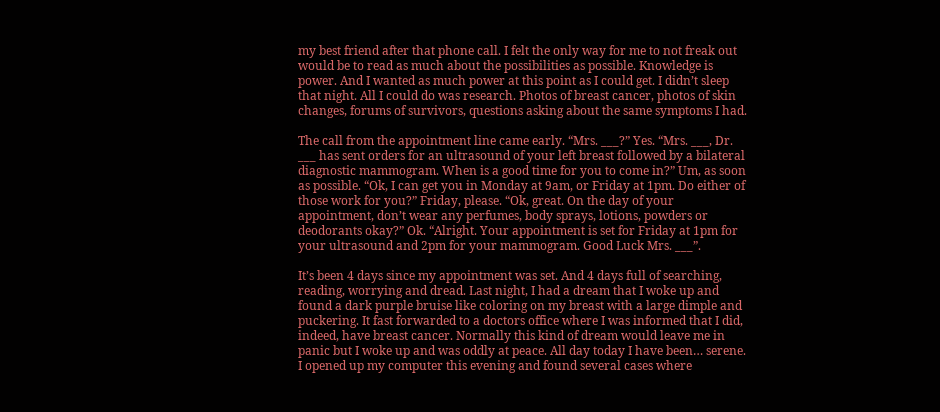my best friend after that phone call. I felt the only way for me to not freak out would be to read as much about the possibilities as possible. Knowledge is power. And I wanted as much power at this point as I could get. I didn’t sleep that night. All I could do was research. Photos of breast cancer, photos of skin changes, forums of survivors, questions asking about the same symptoms I had.

The call from the appointment line came early. “Mrs. ___?” Yes. “Mrs. ___, Dr. ___ has sent orders for an ultrasound of your left breast followed by a bilateral diagnostic mammogram. When is a good time for you to come in?” Um, as soon as possible. “Ok, I can get you in Monday at 9am, or Friday at 1pm. Do either of those work for you?” Friday, please. “Ok, great. On the day of your appointment, don’t wear any perfumes, body sprays, lotions, powders or deodorants okay?” Ok. “Alright. Your appointment is set for Friday at 1pm for your ultrasound and 2pm for your mammogram. Good Luck Mrs. ___”.

It’s been 4 days since my appointment was set. And 4 days full of searching, reading, worrying and dread. Last night, I had a dream that I woke up and found a dark purple bruise like coloring on my breast with a large dimple and puckering. It fast forwarded to a doctors office where I was informed that I did, indeed, have breast cancer. Normally this kind of dream would leave me in panic but I woke up and was oddly at peace. All day today I have been… serene. I opened up my computer this evening and found several cases where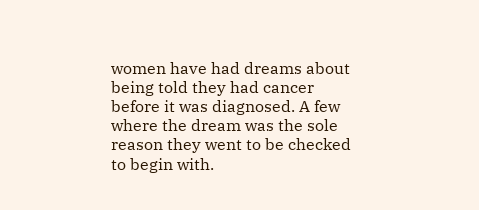women have had dreams about being told they had cancer before it was diagnosed. A few where the dream was the sole reason they went to be checked to begin with.